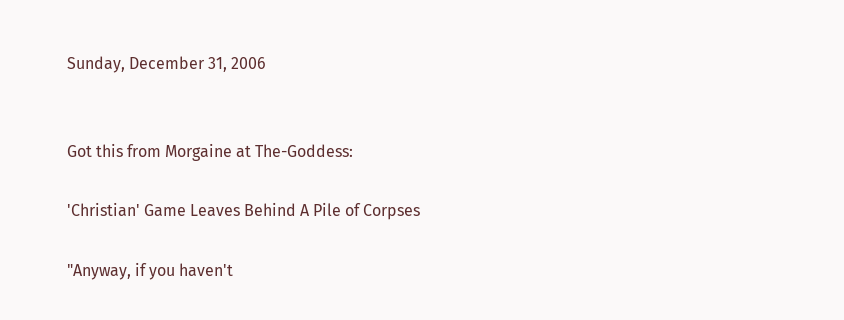Sunday, December 31, 2006


Got this from Morgaine at The-Goddess:

'Christian' Game Leaves Behind A Pile of Corpses

"Anyway, if you haven't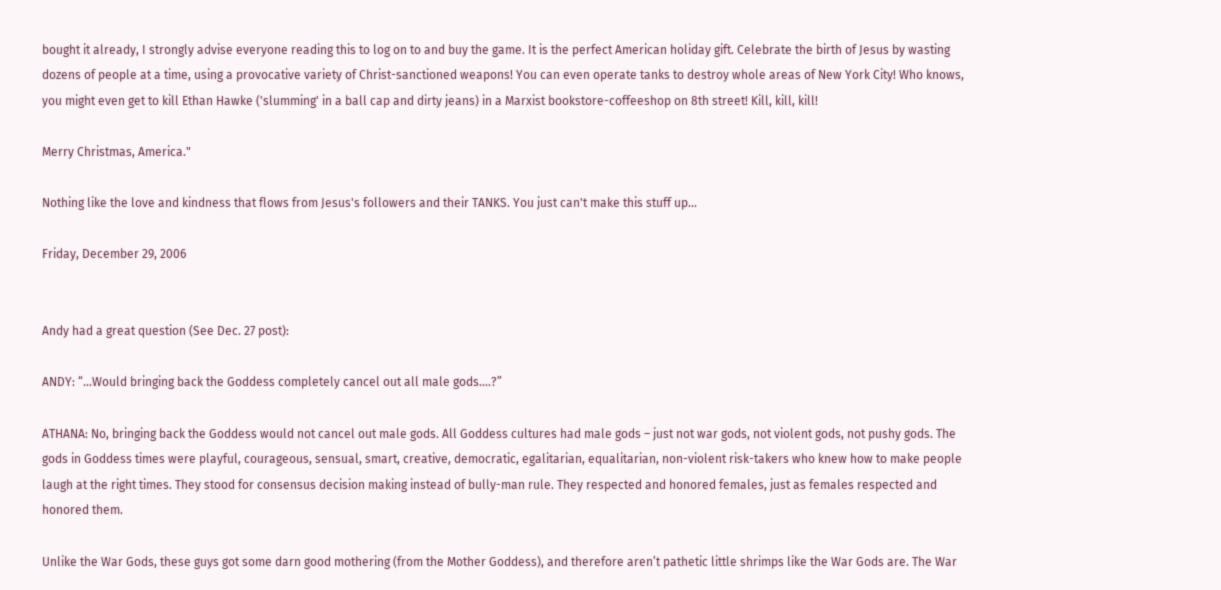bought it already, I strongly advise everyone reading this to log on to and buy the game. It is the perfect American holiday gift. Celebrate the birth of Jesus by wasting dozens of people at a time, using a provocative variety of Christ-sanctioned weapons! You can even operate tanks to destroy whole areas of New York City! Who knows, you might even get to kill Ethan Hawke ('slumming' in a ball cap and dirty jeans) in a Marxist bookstore-coffeeshop on 8th street! Kill, kill, kill!

Merry Christmas, America."

Nothing like the love and kindness that flows from Jesus's followers and their TANKS. You just can't make this stuff up...

Friday, December 29, 2006


Andy had a great question (See Dec. 27 post):

ANDY: “…Would bringing back the Goddess completely cancel out all male gods….?”

ATHANA: No, bringing back the Goddess would not cancel out male gods. All Goddess cultures had male gods – just not war gods, not violent gods, not pushy gods. The gods in Goddess times were playful, courageous, sensual, smart, creative, democratic, egalitarian, equalitarian, non-violent risk-takers who knew how to make people laugh at the right times. They stood for consensus decision making instead of bully-man rule. They respected and honored females, just as females respected and honored them.

Unlike the War Gods, these guys got some darn good mothering (from the Mother Goddess), and therefore aren’t pathetic little shrimps like the War Gods are. The War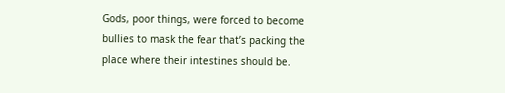Gods, poor things, were forced to become bullies to mask the fear that’s packing the place where their intestines should be.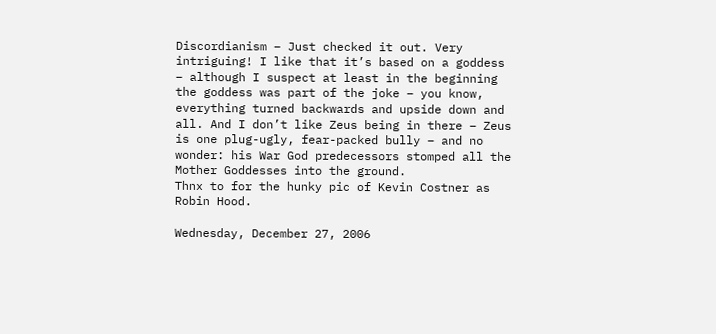Discordianism – Just checked it out. Very intriguing! I like that it’s based on a goddess – although I suspect at least in the beginning the goddess was part of the joke – you know, everything turned backwards and upside down and all. And I don’t like Zeus being in there – Zeus is one plug-ugly, fear-packed bully – and no wonder: his War God predecessors stomped all the Mother Goddesses into the ground.
Thnx to for the hunky pic of Kevin Costner as Robin Hood.

Wednesday, December 27, 2006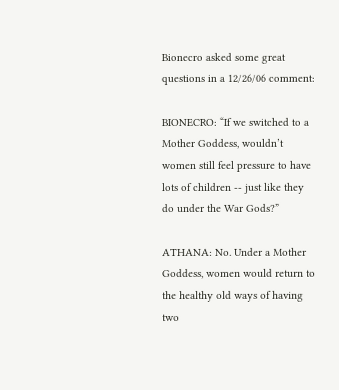Bionecro asked some great questions in a 12/26/06 comment:

BIONECRO: “If we switched to a Mother Goddess, wouldn’t women still feel pressure to have lots of children -- just like they do under the War Gods?”

ATHANA: No. Under a Mother Goddess, women would return to the healthy old ways of having two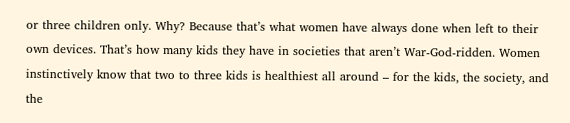or three children only. Why? Because that’s what women have always done when left to their own devices. That’s how many kids they have in societies that aren’t War-God-ridden. Women instinctively know that two to three kids is healthiest all around – for the kids, the society, and the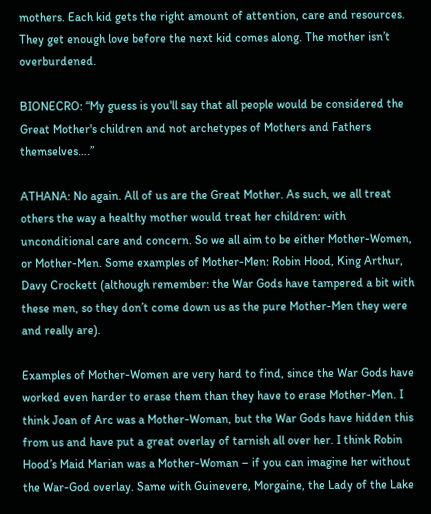mothers. Each kid gets the right amount of attention, care and resources. They get enough love before the next kid comes along. The mother isn’t overburdened.

BIONECRO: “My guess is you'll say that all people would be considered the Great Mother's children and not archetypes of Mothers and Fathers themselves….”

ATHANA: No again. All of us are the Great Mother. As such, we all treat others the way a healthy mother would treat her children: with unconditional care and concern. So we all aim to be either Mother-Women, or Mother-Men. Some examples of Mother-Men: Robin Hood, King Arthur, Davy Crockett (although remember: the War Gods have tampered a bit with these men, so they don’t come down us as the pure Mother-Men they were and really are).

Examples of Mother-Women are very hard to find, since the War Gods have worked even harder to erase them than they have to erase Mother-Men. I think Joan of Arc was a Mother-Woman, but the War Gods have hidden this from us and have put a great overlay of tarnish all over her. I think Robin Hood’s Maid Marian was a Mother-Woman – if you can imagine her without the War-God overlay. Same with Guinevere, Morgaine, the Lady of the Lake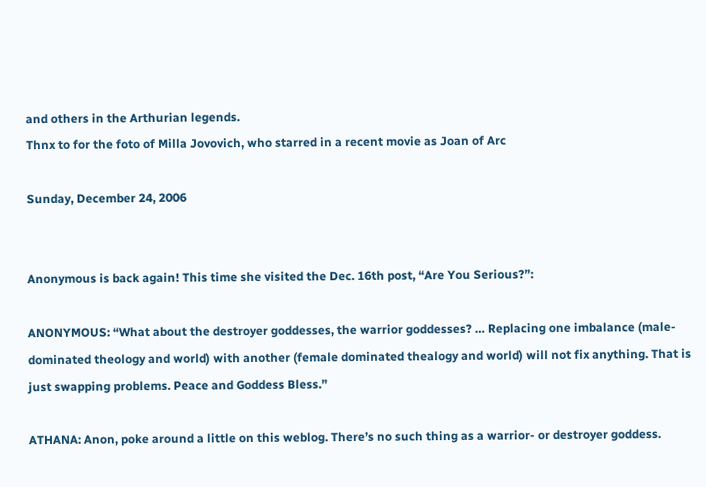and others in the Arthurian legends.
Thnx to for the foto of Milla Jovovich, who starred in a recent movie as Joan of Arc

Sunday, December 24, 2006


Anonymous is back again! This time she visited the Dec. 16th post, “Are You Serious?”:

ANONYMOUS: “What about the destroyer goddesses, the warrior goddesses? … Replacing one imbalance (male-dominated theology and world) with another (female dominated thealogy and world) will not fix anything. That is just swapping problems. Peace and Goddess Bless.”

ATHANA: Anon, poke around a little on this weblog. There’s no such thing as a warrior- or destroyer goddess.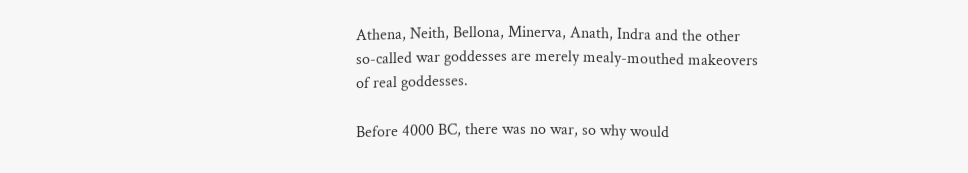Athena, Neith, Bellona, Minerva, Anath, Indra and the other so-called war goddesses are merely mealy-mouthed makeovers of real goddesses.

Before 4000 BC, there was no war, so why would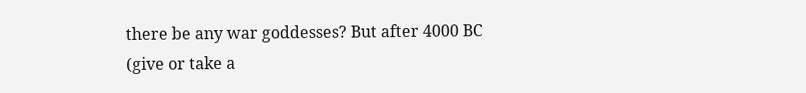there be any war goddesses? But after 4000 BC (give or take a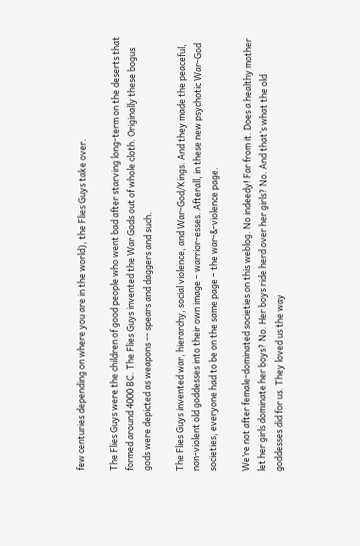few centuries depending on where you are in the world), the Flies Guys take over.

The Flies Guys were the children of good people who went bad after starving long-term on the deserts that formed around 4000 BC. The Flies Guys invented the War Gods out of whole cloth. Originally these bogus gods were depicted as weapons -- spears and daggers and such.

The Flies Guys invented war, hierarchy, social violence, and War-God/Kings. And they made the peaceful, non-violent old goddesses into their own image – warrior-esses. Afterall, in these new psychotic War-God societies, everyone had to be on the same page – the war-&-violence page.

We’re not after female-dominated societies on this weblog. No indeedy! Far from it. Does a healthy mother let her girls dominate her boys? No. Her boys ride herd over her girls? No. And that’s what the old goddesses did for us. They loved us the way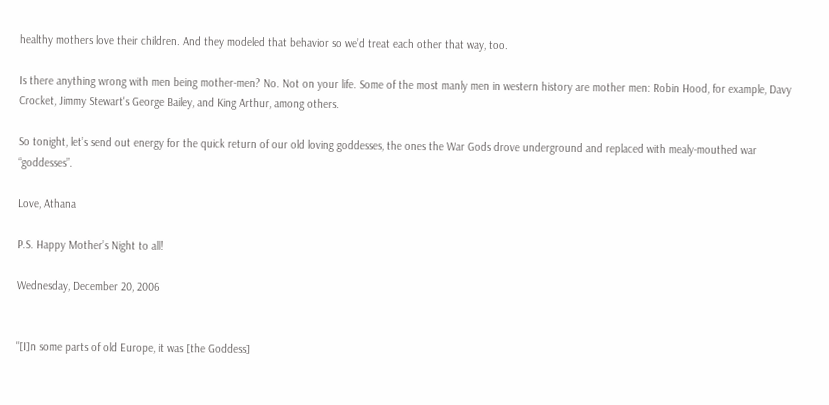healthy mothers love their children. And they modeled that behavior so we’d treat each other that way, too.

Is there anything wrong with men being mother-men? No. Not on your life. Some of the most manly men in western history are mother men: Robin Hood, for example, Davy Crocket, Jimmy Stewart's George Bailey, and King Arthur, among others.

So tonight, let’s send out energy for the quick return of our old loving goddesses, the ones the War Gods drove underground and replaced with mealy-mouthed war “goddesses”.

Love, Athana

P.S. Happy Mother’s Night to all!

Wednesday, December 20, 2006


"[I]n some parts of old Europe, it was [the Goddess]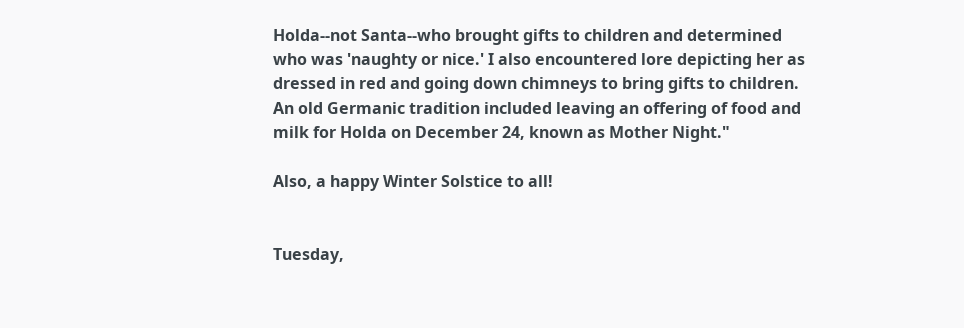Holda--not Santa--who brought gifts to children and determined who was 'naughty or nice.' I also encountered lore depicting her as dressed in red and going down chimneys to bring gifts to children. An old Germanic tradition included leaving an offering of food and milk for Holda on December 24, known as Mother Night."

Also, a happy Winter Solstice to all!


Tuesday,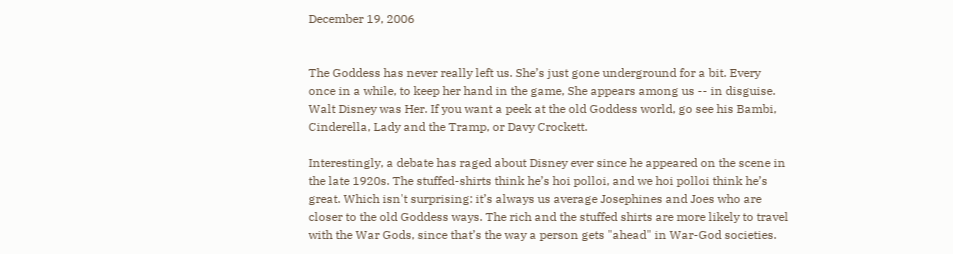December 19, 2006


The Goddess has never really left us. She’s just gone underground for a bit. Every once in a while, to keep her hand in the game, She appears among us -- in disguise. Walt Disney was Her. If you want a peek at the old Goddess world, go see his Bambi, Cinderella, Lady and the Tramp, or Davy Crockett.

Interestingly, a debate has raged about Disney ever since he appeared on the scene in the late 1920s. The stuffed-shirts think he’s hoi polloi, and we hoi polloi think he’s great. Which isn't surprising: it’s always us average Josephines and Joes who are closer to the old Goddess ways. The rich and the stuffed shirts are more likely to travel with the War Gods, since that’s the way a person gets "ahead" in War-God societies.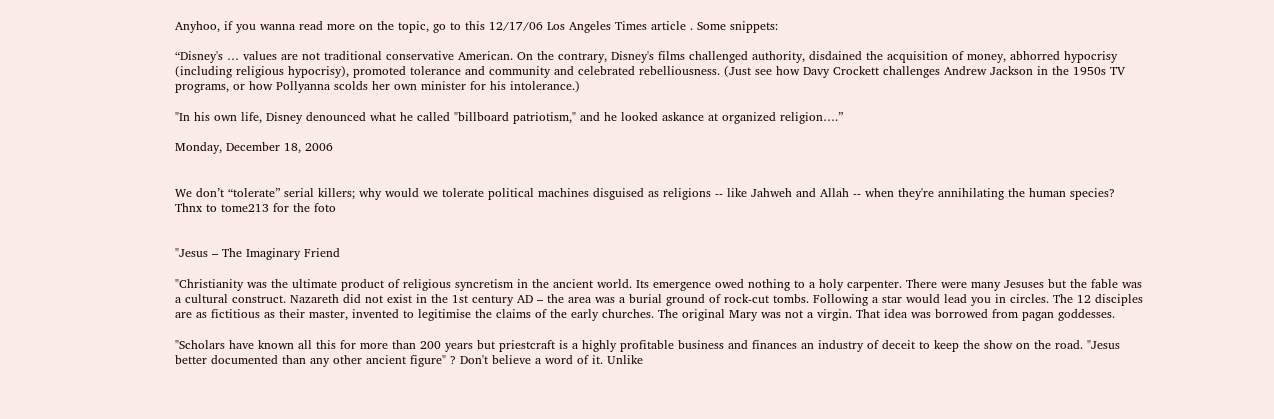Anyhoo, if you wanna read more on the topic, go to this 12/17/06 Los Angeles Times article . Some snippets:

“Disney's … values are not traditional conservative American. On the contrary, Disney's films challenged authority, disdained the acquisition of money, abhorred hypocrisy (including religious hypocrisy), promoted tolerance and community and celebrated rebelliousness. (Just see how Davy Crockett challenges Andrew Jackson in the 1950s TV programs, or how Pollyanna scolds her own minister for his intolerance.)

"In his own life, Disney denounced what he called "billboard patriotism," and he looked askance at organized religion….”

Monday, December 18, 2006


We don’t “tolerate” serial killers; why would we tolerate political machines disguised as religions -- like Jahweh and Allah -- when they're annihilating the human species?
Thnx to tome213 for the foto


"Jesus – The Imaginary Friend

"Christianity was the ultimate product of religious syncretism in the ancient world. Its emergence owed nothing to a holy carpenter. There were many Jesuses but the fable was a cultural construct. Nazareth did not exist in the 1st century AD – the area was a burial ground of rock-cut tombs. Following a star would lead you in circles. The 12 disciples are as fictitious as their master, invented to legitimise the claims of the early churches. The original Mary was not a virgin. That idea was borrowed from pagan goddesses.

"Scholars have known all this for more than 200 years but priestcraft is a highly profitable business and finances an industry of deceit to keep the show on the road. "Jesus better documented than any other ancient figure" ? Don't believe a word of it. Unlike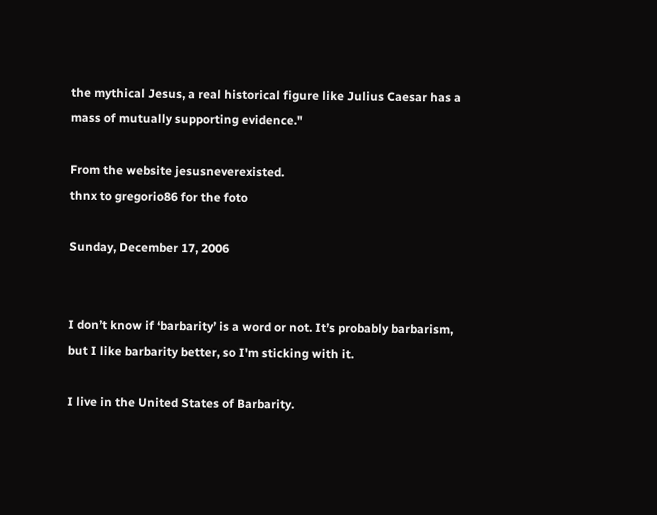the mythical Jesus, a real historical figure like Julius Caesar has a mass of mutually supporting evidence."

From the website jesusneverexisted.
thnx to gregorio86 for the foto

Sunday, December 17, 2006


I don’t know if ‘barbarity’ is a word or not. It’s probably barbarism, but I like barbarity better, so I'm sticking with it.

I live in the United States of Barbarity.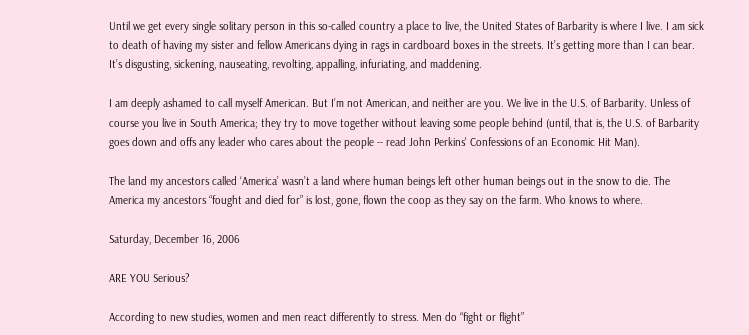Until we get every single solitary person in this so-called country a place to live, the United States of Barbarity is where I live. I am sick to death of having my sister and fellow Americans dying in rags in cardboard boxes in the streets. It’s getting more than I can bear. It’s disgusting, sickening, nauseating, revolting, appalling, infuriating, and maddening.

I am deeply ashamed to call myself American. But I’m not American, and neither are you. We live in the U.S. of Barbarity. Unless of course you live in South America; they try to move together without leaving some people behind (until, that is, the U.S. of Barbarity goes down and offs any leader who cares about the people -- read John Perkins' Confessions of an Economic Hit Man).

The land my ancestors called ‘America’ wasn’t a land where human beings left other human beings out in the snow to die. The America my ancestors “fought and died for” is lost, gone, flown the coop as they say on the farm. Who knows to where.

Saturday, December 16, 2006

ARE YOU Serious?

According to new studies, women and men react differently to stress. Men do “fight or flight”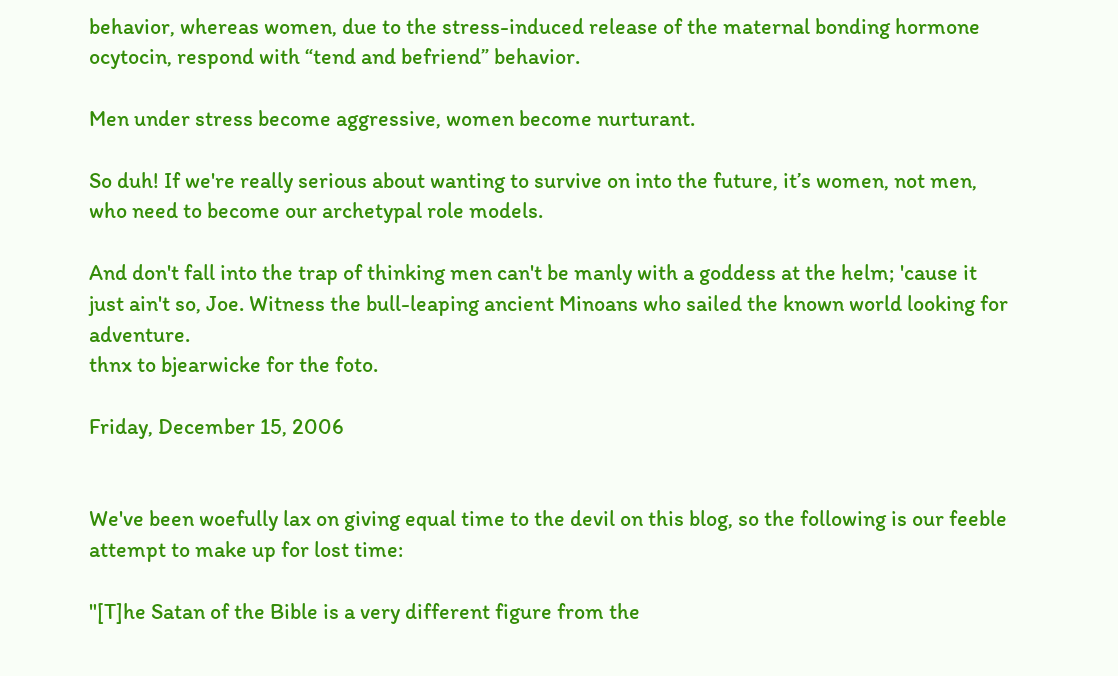behavior, whereas women, due to the stress-induced release of the maternal bonding hormone ocytocin, respond with “tend and befriend” behavior.

Men under stress become aggressive, women become nurturant.

So duh! If we're really serious about wanting to survive on into the future, it’s women, not men, who need to become our archetypal role models.

And don't fall into the trap of thinking men can't be manly with a goddess at the helm; 'cause it just ain't so, Joe. Witness the bull-leaping ancient Minoans who sailed the known world looking for adventure.
thnx to bjearwicke for the foto.

Friday, December 15, 2006


We've been woefully lax on giving equal time to the devil on this blog, so the following is our feeble attempt to make up for lost time:

"[T]he Satan of the Bible is a very different figure from the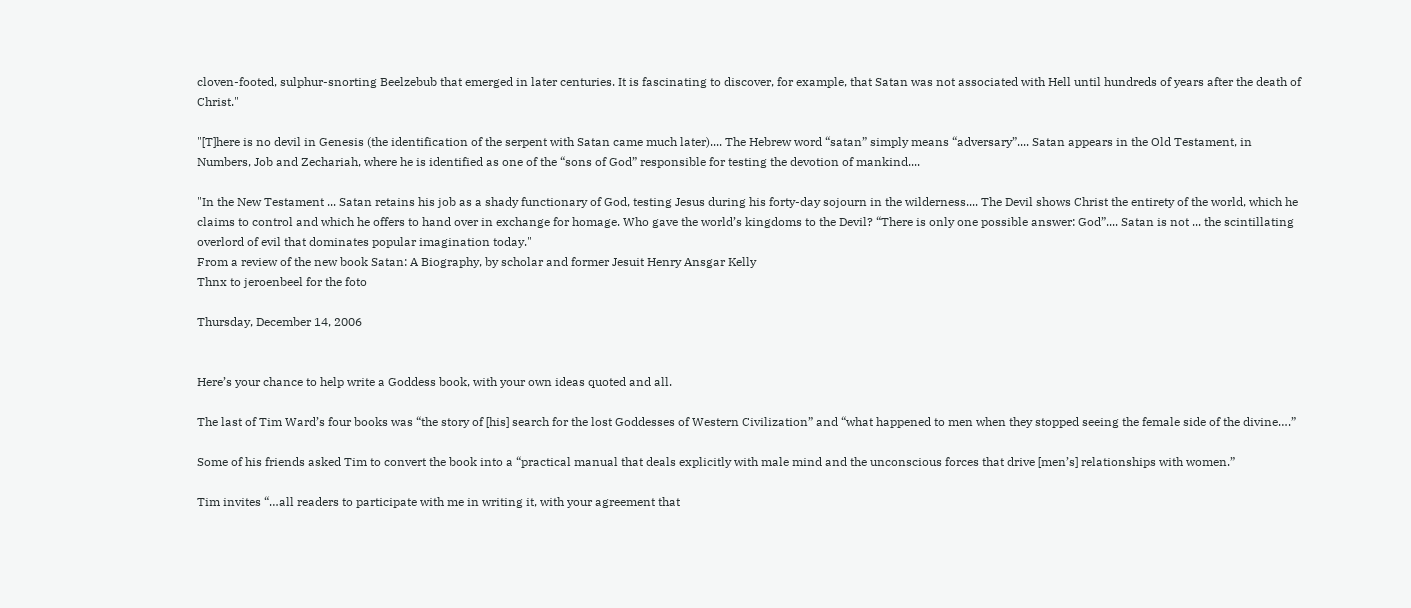cloven-footed, sulphur-snorting Beelzebub that emerged in later centuries. It is fascinating to discover, for example, that Satan was not associated with Hell until hundreds of years after the death of Christ."

"[T]here is no devil in Genesis (the identification of the serpent with Satan came much later).... The Hebrew word “satan” simply means “adversary”.... Satan appears in the Old Testament, in Numbers, Job and Zechariah, where he is identified as one of the “sons of God” responsible for testing the devotion of mankind....

"In the New Testament ... Satan retains his job as a shady functionary of God, testing Jesus during his forty-day sojourn in the wilderness.... The Devil shows Christ the entirety of the world, which he claims to control and which he offers to hand over in exchange for homage. Who gave the world’s kingdoms to the Devil? “There is only one possible answer: God”.... Satan is not ... the scintillating overlord of evil that dominates popular imagination today."
From a review of the new book Satan: A Biography, by scholar and former Jesuit Henry Ansgar Kelly
Thnx to jeroenbeel for the foto

Thursday, December 14, 2006


Here’s your chance to help write a Goddess book, with your own ideas quoted and all.

The last of Tim Ward’s four books was “the story of [his] search for the lost Goddesses of Western Civilization” and “what happened to men when they stopped seeing the female side of the divine….”

Some of his friends asked Tim to convert the book into a “practical manual that deals explicitly with male mind and the unconscious forces that drive [men’s] relationships with women.”

Tim invites “…all readers to participate with me in writing it, with your agreement that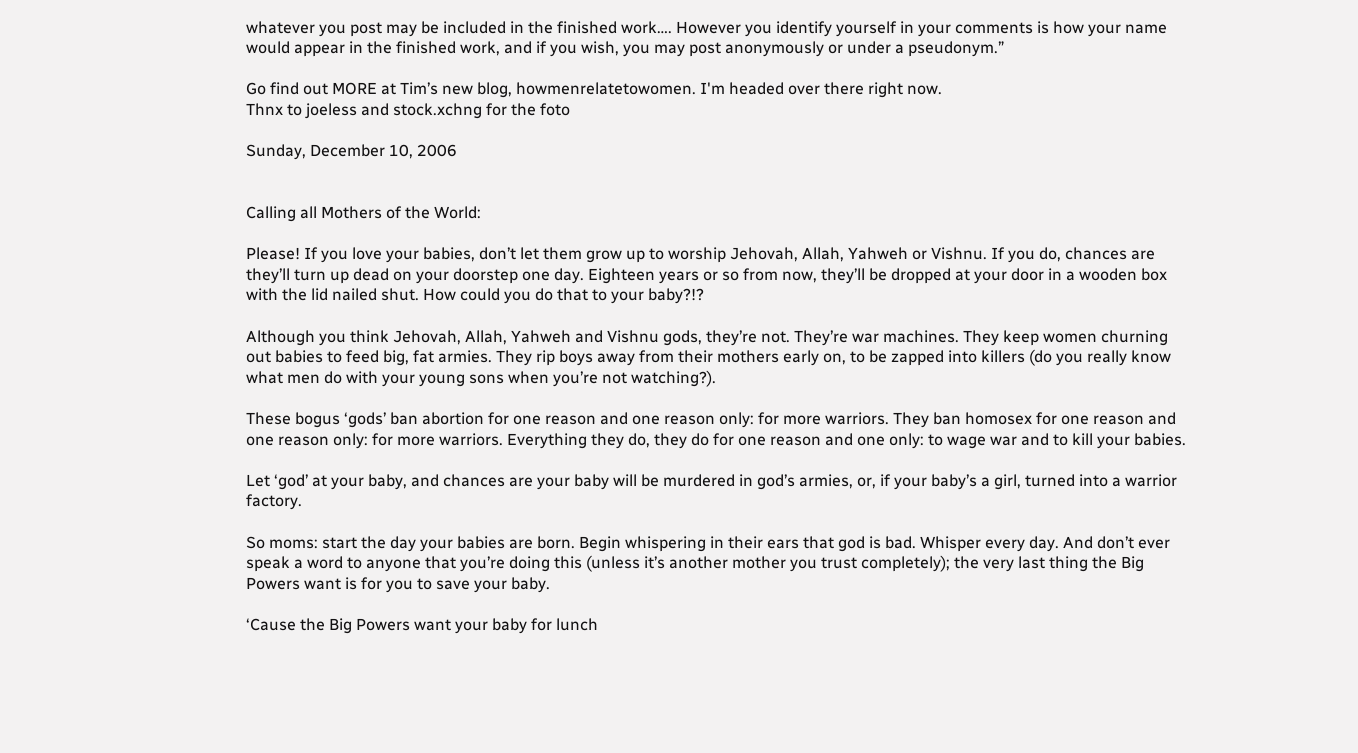whatever you post may be included in the finished work…. However you identify yourself in your comments is how your name would appear in the finished work, and if you wish, you may post anonymously or under a pseudonym.”

Go find out MORE at Tim’s new blog, howmenrelatetowomen. I'm headed over there right now.
Thnx to joeless and stock.xchng for the foto

Sunday, December 10, 2006


Calling all Mothers of the World:

Please! If you love your babies, don’t let them grow up to worship Jehovah, Allah, Yahweh or Vishnu. If you do, chances are they’ll turn up dead on your doorstep one day. Eighteen years or so from now, they’ll be dropped at your door in a wooden box with the lid nailed shut. How could you do that to your baby?!?

Although you think Jehovah, Allah, Yahweh and Vishnu gods, they’re not. They’re war machines. They keep women churning out babies to feed big, fat armies. They rip boys away from their mothers early on, to be zapped into killers (do you really know what men do with your young sons when you’re not watching?).

These bogus ‘gods’ ban abortion for one reason and one reason only: for more warriors. They ban homosex for one reason and one reason only: for more warriors. Everything they do, they do for one reason and one only: to wage war and to kill your babies.

Let ‘god’ at your baby, and chances are your baby will be murdered in god’s armies, or, if your baby’s a girl, turned into a warrior factory.

So moms: start the day your babies are born. Begin whispering in their ears that god is bad. Whisper every day. And don’t ever speak a word to anyone that you’re doing this (unless it’s another mother you trust completely); the very last thing the Big Powers want is for you to save your baby.

‘Cause the Big Powers want your baby for lunch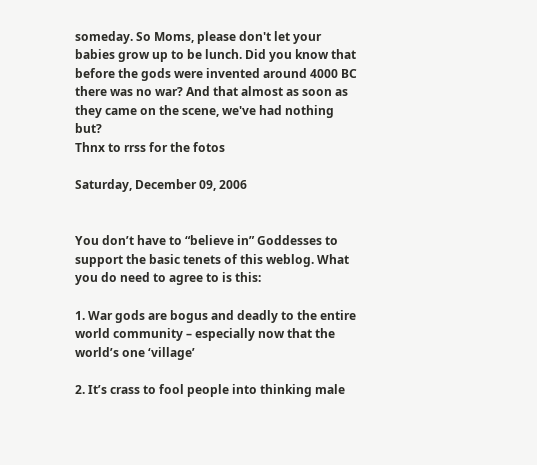someday. So Moms, please don't let your babies grow up to be lunch. Did you know that before the gods were invented around 4000 BC there was no war? And that almost as soon as they came on the scene, we've had nothing but?
Thnx to rrss for the fotos

Saturday, December 09, 2006


You don’t have to “believe in” Goddesses to support the basic tenets of this weblog. What you do need to agree to is this:

1. War gods are bogus and deadly to the entire world community – especially now that the world’s one ‘village’

2. It’s crass to fool people into thinking male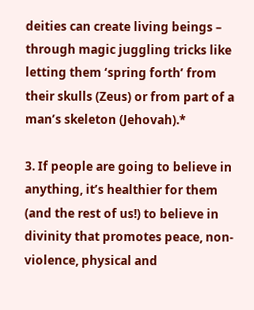deities can create living beings – through magic juggling tricks like letting them ‘spring forth’ from their skulls (Zeus) or from part of a man’s skeleton (Jehovah).*

3. If people are going to believe in anything, it’s healthier for them (and the rest of us!) to believe in divinity that promotes peace, non-violence, physical and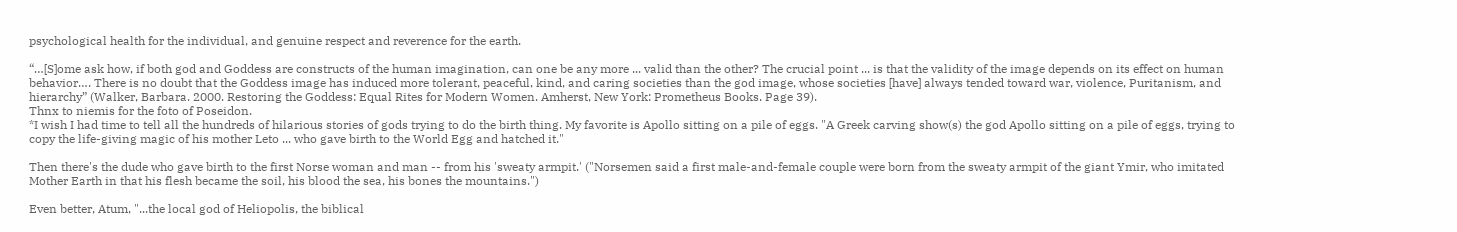psychological health for the individual, and genuine respect and reverence for the earth.

“…[S]ome ask how, if both god and Goddess are constructs of the human imagination, can one be any more ... valid than the other? The crucial point ... is that the validity of the image depends on its effect on human behavior…. There is no doubt that the Goddess image has induced more tolerant, peaceful, kind, and caring societies than the god image, whose societies [have] always tended toward war, violence, Puritanism, and hierarchy” (Walker, Barbara. 2000. Restoring the Goddess: Equal Rites for Modern Women. Amherst, New York: Prometheus Books. Page 39).
Thnx to niemis for the foto of Poseidon.
*I wish I had time to tell all the hundreds of hilarious stories of gods trying to do the birth thing. My favorite is Apollo sitting on a pile of eggs. "A Greek carving show(s) the god Apollo sitting on a pile of eggs, trying to copy the life-giving magic of his mother Leto ... who gave birth to the World Egg and hatched it."

Then there's the dude who gave birth to the first Norse woman and man -- from his 'sweaty armpit.' ("Norsemen said a first male-and-female couple were born from the sweaty armpit of the giant Ymir, who imitated Mother Earth in that his flesh became the soil, his blood the sea, his bones the mountains.")

Even better, Atum, "...the local god of Heliopolis, the biblical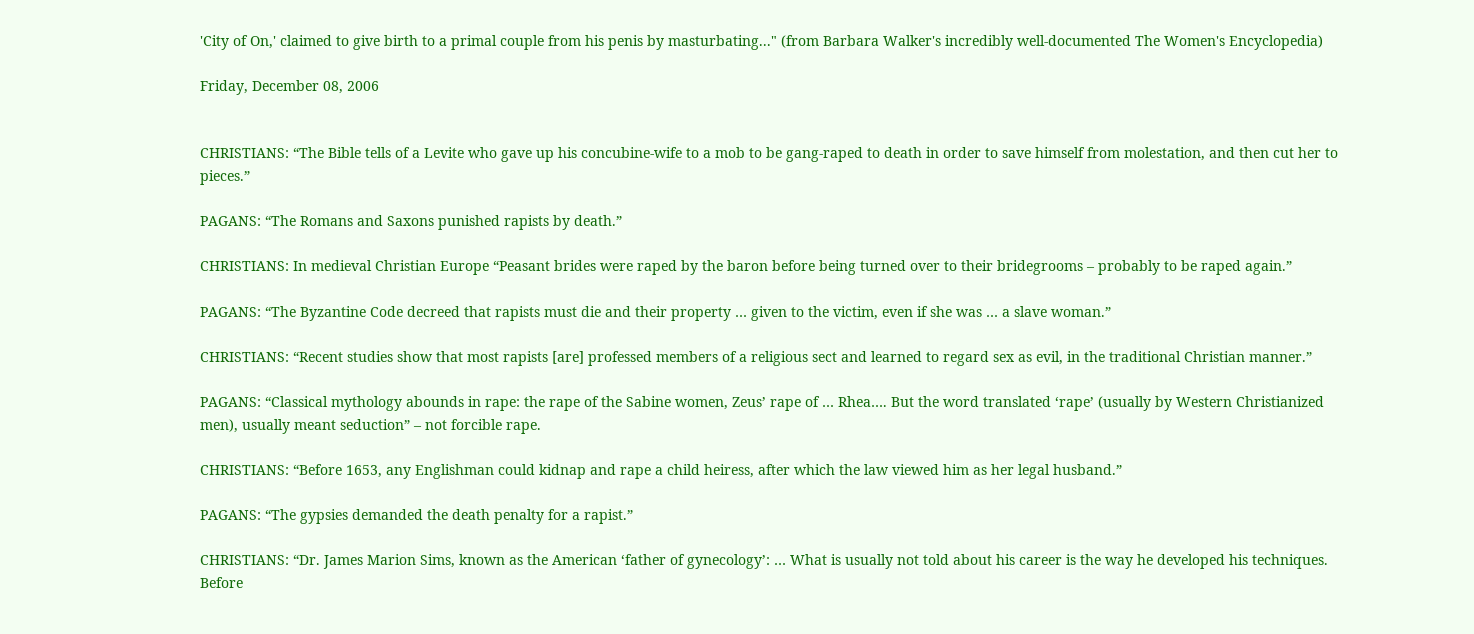'City of On,' claimed to give birth to a primal couple from his penis by masturbating..." (from Barbara Walker's incredibly well-documented The Women's Encyclopedia)

Friday, December 08, 2006


CHRISTIANS: “The Bible tells of a Levite who gave up his concubine-wife to a mob to be gang-raped to death in order to save himself from molestation, and then cut her to pieces.”

PAGANS: “The Romans and Saxons punished rapists by death.”

CHRISTIANS: In medieval Christian Europe “Peasant brides were raped by the baron before being turned over to their bridegrooms – probably to be raped again.”

PAGANS: “The Byzantine Code decreed that rapists must die and their property … given to the victim, even if she was … a slave woman.”

CHRISTIANS: “Recent studies show that most rapists [are] professed members of a religious sect and learned to regard sex as evil, in the traditional Christian manner.”

PAGANS: “Classical mythology abounds in rape: the rape of the Sabine women, Zeus’ rape of … Rhea…. But the word translated ‘rape’ (usually by Western Christianized men), usually meant seduction” – not forcible rape.

CHRISTIANS: “Before 1653, any Englishman could kidnap and rape a child heiress, after which the law viewed him as her legal husband.”

PAGANS: “The gypsies demanded the death penalty for a rapist.”

CHRISTIANS: “Dr. James Marion Sims, known as the American ‘father of gynecology’: … What is usually not told about his career is the way he developed his techniques. Before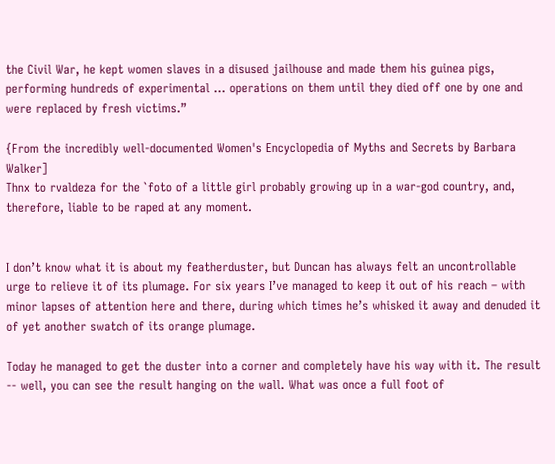the Civil War, he kept women slaves in a disused jailhouse and made them his guinea pigs, performing hundreds of experimental … operations on them until they died off one by one and were replaced by fresh victims.”

{From the incredibly well-documented Women's Encyclopedia of Myths and Secrets by Barbara Walker]
Thnx to rvaldeza for the `foto of a little girl probably growing up in a war-god country, and, therefore, liable to be raped at any moment.


I don’t know what it is about my featherduster, but Duncan has always felt an uncontrollable urge to relieve it of its plumage. For six years I’ve managed to keep it out of his reach – with minor lapses of attention here and there, during which times he’s whisked it away and denuded it of yet another swatch of its orange plumage.

Today he managed to get the duster into a corner and completely have his way with it. The result -- well, you can see the result hanging on the wall. What was once a full foot of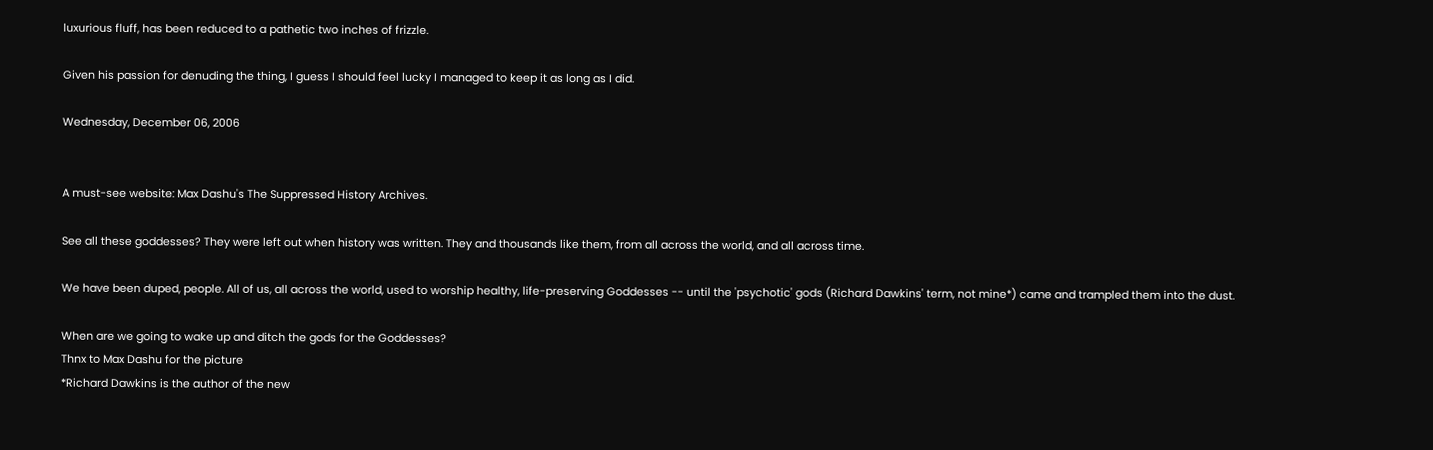luxurious fluff, has been reduced to a pathetic two inches of frizzle.

Given his passion for denuding the thing, I guess I should feel lucky I managed to keep it as long as I did.

Wednesday, December 06, 2006


A must-see website: Max Dashu's The Suppressed History Archives.

See all these goddesses? They were left out when history was written. They and thousands like them, from all across the world, and all across time.

We have been duped, people. All of us, all across the world, used to worship healthy, life-preserving Goddesses -- until the 'psychotic' gods (Richard Dawkins' term, not mine*) came and trampled them into the dust.

When are we going to wake up and ditch the gods for the Goddesses?
Thnx to Max Dashu for the picture
*Richard Dawkins is the author of the new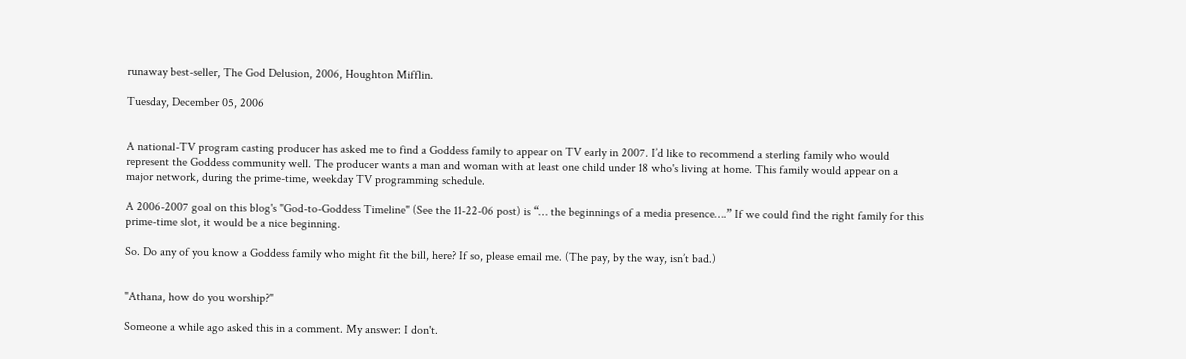runaway best-seller, The God Delusion, 2006, Houghton Mifflin.

Tuesday, December 05, 2006


A national-TV program casting producer has asked me to find a Goddess family to appear on TV early in 2007. I’d like to recommend a sterling family who would represent the Goddess community well. The producer wants a man and woman with at least one child under 18 who's living at home. This family would appear on a major network, during the prime-time, weekday TV programming schedule.

A 2006-2007 goal on this blog's "God-to-Goddess Timeline" (See the 11-22-06 post) is “… the beginnings of a media presence….” If we could find the right family for this prime-time slot, it would be a nice beginning.

So. Do any of you know a Goddess family who might fit the bill, here? If so, please email me. (The pay, by the way, isn’t bad.)


"Athana, how do you worship?"

Someone a while ago asked this in a comment. My answer: I don't.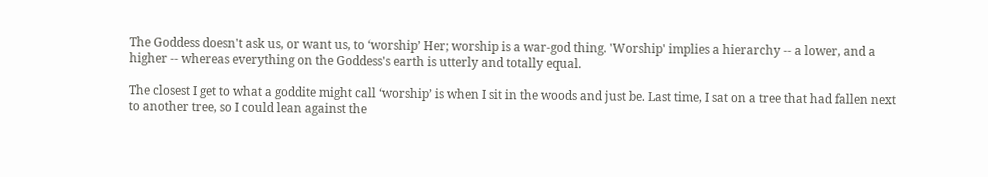The Goddess doesn't ask us, or want us, to ‘worship’ Her; worship is a war-god thing. 'Worship' implies a hierarchy -- a lower, and a higher -- whereas everything on the Goddess's earth is utterly and totally equal.

The closest I get to what a goddite might call ‘worship’ is when I sit in the woods and just be. Last time, I sat on a tree that had fallen next to another tree, so I could lean against the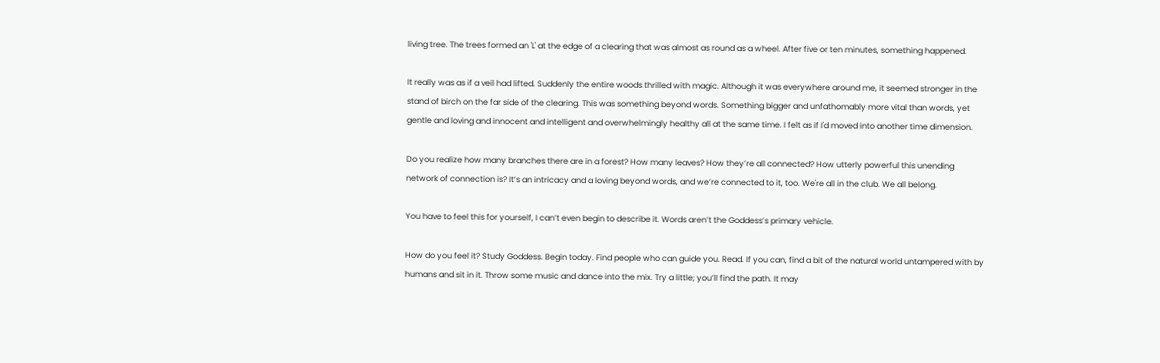living tree. The trees formed an 'L' at the edge of a clearing that was almost as round as a wheel. After five or ten minutes, something happened.

It really was as if a veil had lifted. Suddenly the entire woods thrilled with magic. Although it was everywhere around me, it seemed stronger in the stand of birch on the far side of the clearing. This was something beyond words. Something bigger and unfathomably more vital than words, yet gentle and loving and innocent and intelligent and overwhelmingly healthy all at the same time. I felt as if I'd moved into another time dimension.

Do you realize how many branches there are in a forest? How many leaves? How they’re all connected? How utterly powerful this unending network of connection is? It’s an intricacy and a loving beyond words, and we’re connected to it, too. We're all in the club. We all belong.

You have to feel this for yourself, I can’t even begin to describe it. Words aren’t the Goddess’s primary vehicle.

How do you feel it? Study Goddess. Begin today. Find people who can guide you. Read. If you can, find a bit of the natural world untampered with by humans and sit in it. Throw some music and dance into the mix. Try a little; you’ll find the path. It may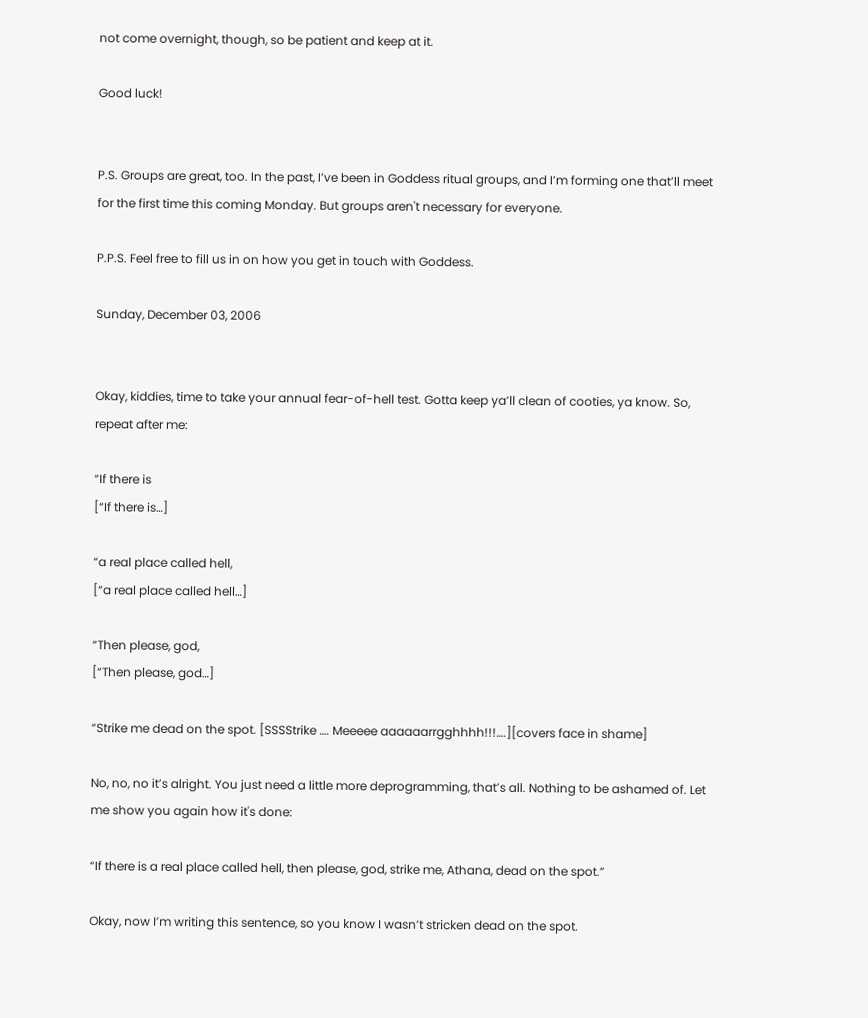not come overnight, though, so be patient and keep at it.

Good luck!


P.S. Groups are great, too. In the past, I’ve been in Goddess ritual groups, and I’m forming one that’ll meet for the first time this coming Monday. But groups aren't necessary for everyone.

P.P.S. Feel free to fill us in on how you get in touch with Goddess.

Sunday, December 03, 2006


Okay, kiddies, time to take your annual fear-of-hell test. Gotta keep ya’ll clean of cooties, ya know. So, repeat after me:

“If there is
[“If there is…]

“a real place called hell,
[“a real place called hell…]

“Then please, god,
[“Then please, god…]

“Strike me dead on the spot. [SSSStrike …. Meeeee aaaaaarrgghhhh!!!….][covers face in shame]

No, no, no it’s alright. You just need a little more deprogramming, that’s all. Nothing to be ashamed of. Let me show you again how it's done:

“If there is a real place called hell, then please, god, strike me, Athana, dead on the spot.”

Okay, now I’m writing this sentence, so you know I wasn’t stricken dead on the spot.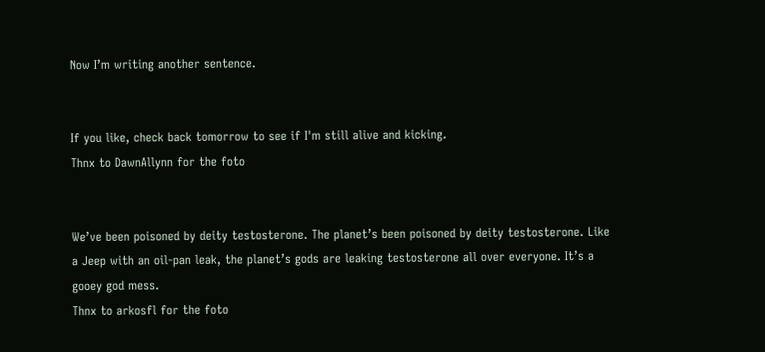Now I’m writing another sentence.


If you like, check back tomorrow to see if I'm still alive and kicking.
Thnx to DawnAllynn for the foto


We’ve been poisoned by deity testosterone. The planet’s been poisoned by deity testosterone. Like a Jeep with an oil-pan leak, the planet’s gods are leaking testosterone all over everyone. It’s a gooey god mess.
Thnx to arkosfl for the foto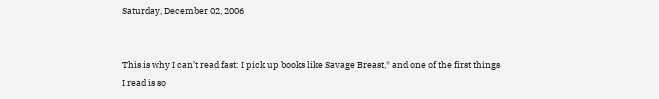Saturday, December 02, 2006


This is why I can’t read fast: I pick up books like Savage Breast,* and one of the first things I read is so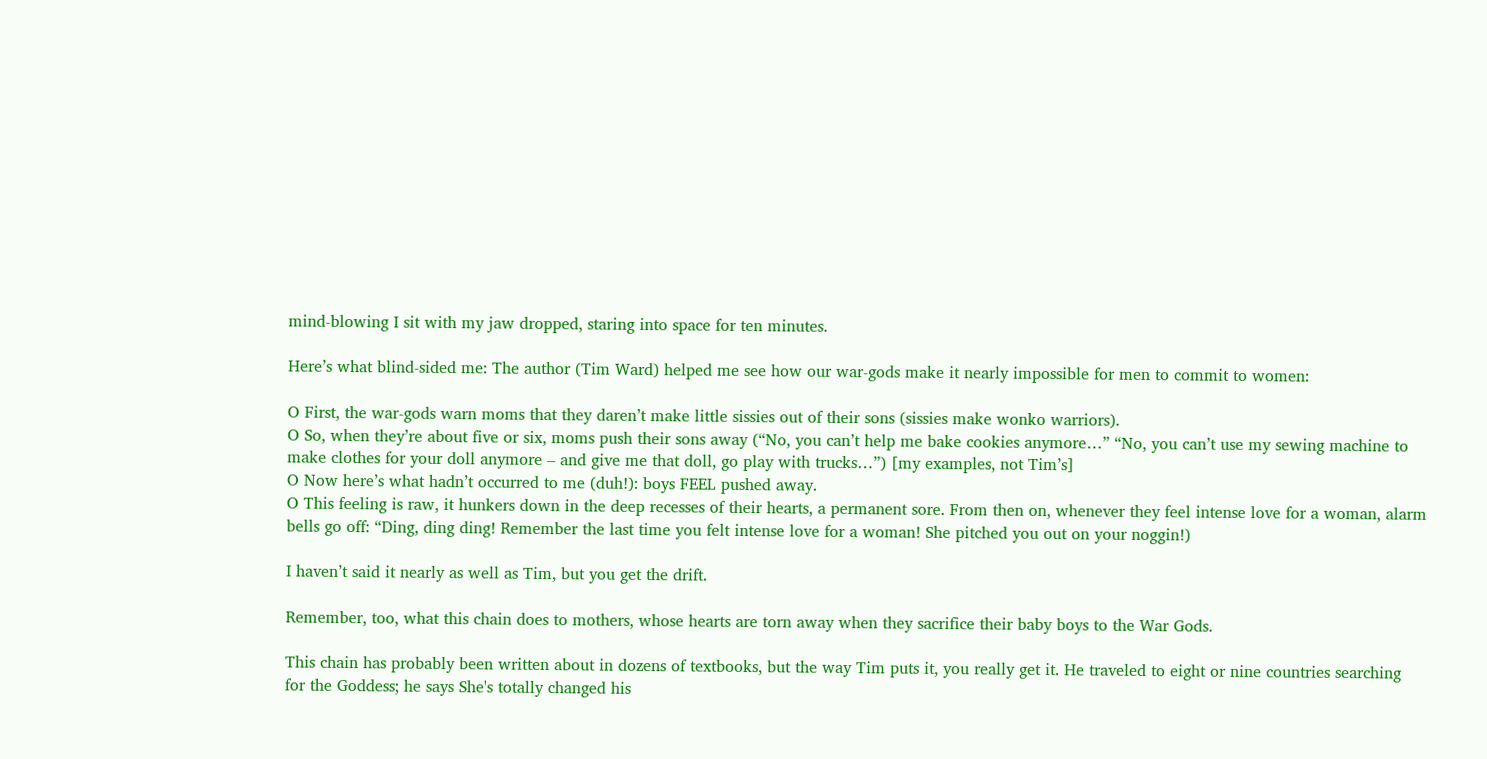mind-blowing I sit with my jaw dropped, staring into space for ten minutes.

Here’s what blind-sided me: The author (Tim Ward) helped me see how our war-gods make it nearly impossible for men to commit to women:

O First, the war-gods warn moms that they daren’t make little sissies out of their sons (sissies make wonko warriors).
O So, when they’re about five or six, moms push their sons away (“No, you can’t help me bake cookies anymore…” “No, you can’t use my sewing machine to make clothes for your doll anymore – and give me that doll, go play with trucks…”) [my examples, not Tim’s]
O Now here’s what hadn’t occurred to me (duh!): boys FEEL pushed away.
O This feeling is raw, it hunkers down in the deep recesses of their hearts, a permanent sore. From then on, whenever they feel intense love for a woman, alarm bells go off: “Ding, ding ding! Remember the last time you felt intense love for a woman! She pitched you out on your noggin!)

I haven’t said it nearly as well as Tim, but you get the drift.

Remember, too, what this chain does to mothers, whose hearts are torn away when they sacrifice their baby boys to the War Gods.

This chain has probably been written about in dozens of textbooks, but the way Tim puts it, you really get it. He traveled to eight or nine countries searching for the Goddess; he says She's totally changed his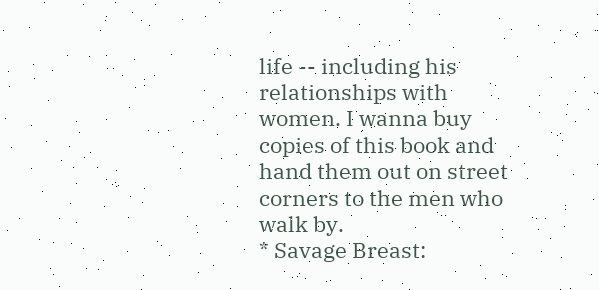life -- including his relationships with women. I wanna buy copies of this book and hand them out on street corners to the men who walk by.
* Savage Breast: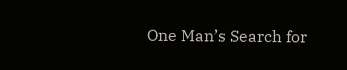One Man’s Search for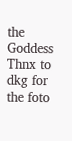the Goddess
Thnx to dkg for the foto